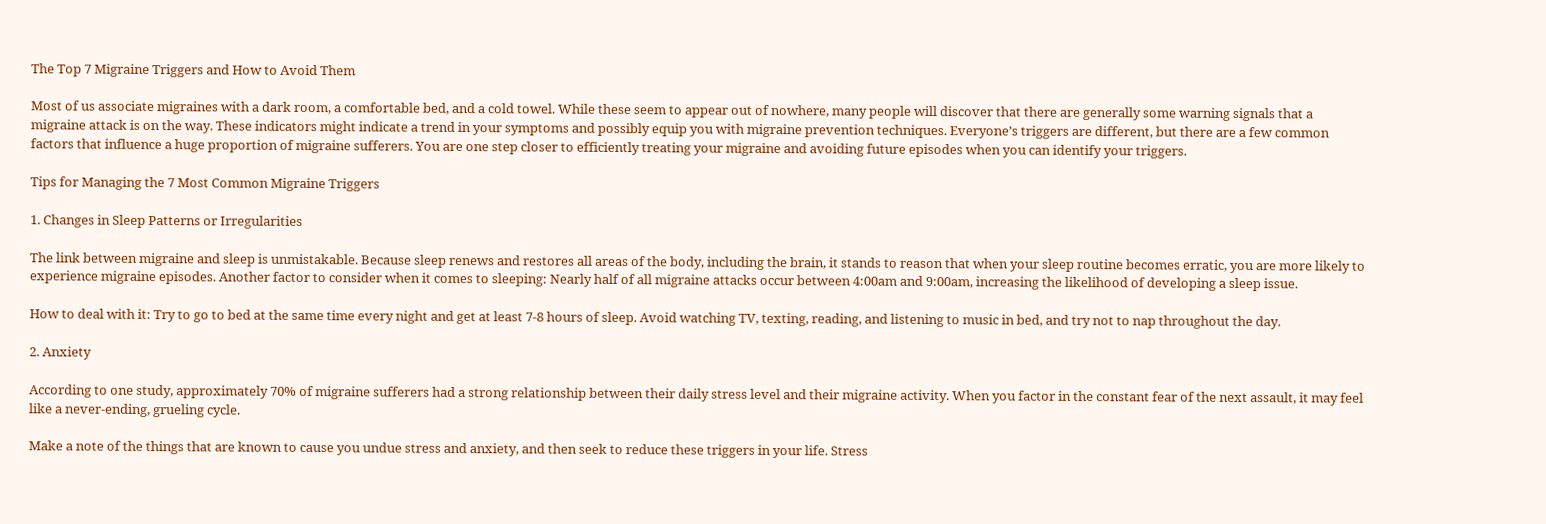The Top 7 Migraine Triggers and How to Avoid Them

Most of us associate migraines with a dark room, a comfortable bed, and a cold towel. While these seem to appear out of nowhere, many people will discover that there are generally some warning signals that a migraine attack is on the way. These indicators might indicate a trend in your symptoms and possibly equip you with migraine prevention techniques. Everyone’s triggers are different, but there are a few common factors that influence a huge proportion of migraine sufferers. You are one step closer to efficiently treating your migraine and avoiding future episodes when you can identify your triggers.

Tips for Managing the 7 Most Common Migraine Triggers

1. Changes in Sleep Patterns or Irregularities

The link between migraine and sleep is unmistakable. Because sleep renews and restores all areas of the body, including the brain, it stands to reason that when your sleep routine becomes erratic, you are more likely to experience migraine episodes. Another factor to consider when it comes to sleeping: Nearly half of all migraine attacks occur between 4:00am and 9:00am, increasing the likelihood of developing a sleep issue.

How to deal with it: Try to go to bed at the same time every night and get at least 7-8 hours of sleep. Avoid watching TV, texting, reading, and listening to music in bed, and try not to nap throughout the day.

2. Anxiety

According to one study, approximately 70% of migraine sufferers had a strong relationship between their daily stress level and their migraine activity. When you factor in the constant fear of the next assault, it may feel like a never-ending, grueling cycle.

Make a note of the things that are known to cause you undue stress and anxiety, and then seek to reduce these triggers in your life. Stress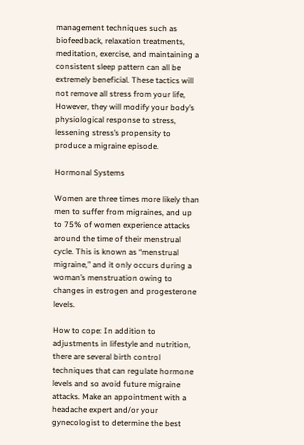management techniques such as biofeedback, relaxation treatments, meditation, exercise, and maintaining a consistent sleep pattern can all be extremely beneficial. These tactics will not remove all stress from your life, However, they will modify your body’s physiological response to stress, lessening stress’s propensity to produce a migraine episode.

Hormonal Systems

Women are three times more likely than men to suffer from migraines, and up to 75% of women experience attacks around the time of their menstrual cycle. This is known as “menstrual migraine,” and it only occurs during a woman’s menstruation owing to changes in estrogen and progesterone levels.

How to cope: In addition to adjustments in lifestyle and nutrition, there are several birth control techniques that can regulate hormone levels and so avoid future migraine attacks. Make an appointment with a headache expert and/or your gynecologist to determine the best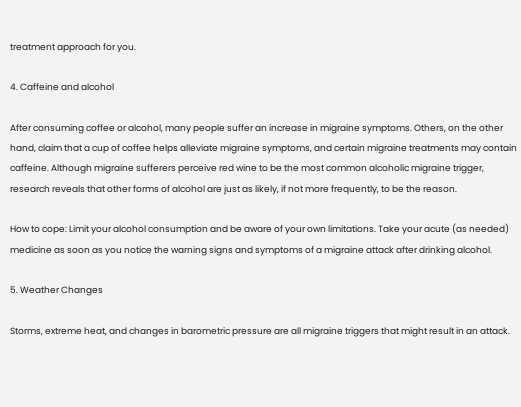treatment approach for you.

4. Caffeine and alcohol

After consuming coffee or alcohol, many people suffer an increase in migraine symptoms. Others, on the other hand, claim that a cup of coffee helps alleviate migraine symptoms, and certain migraine treatments may contain caffeine. Although migraine sufferers perceive red wine to be the most common alcoholic migraine trigger, research reveals that other forms of alcohol are just as likely, if not more frequently, to be the reason.

How to cope: Limit your alcohol consumption and be aware of your own limitations. Take your acute (as needed) medicine as soon as you notice the warning signs and symptoms of a migraine attack after drinking alcohol.

5. Weather Changes

Storms, extreme heat, and changes in barometric pressure are all migraine triggers that might result in an attack.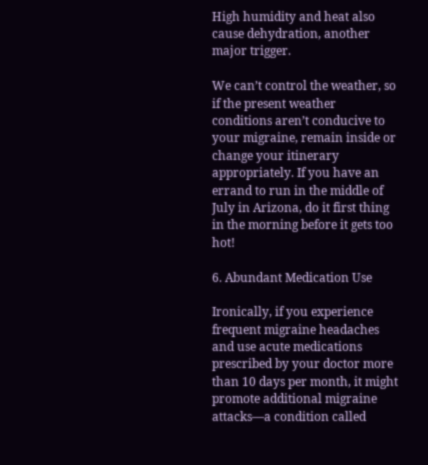High humidity and heat also cause dehydration, another major trigger.

We can’t control the weather, so if the present weather conditions aren’t conducive to your migraine, remain inside or change your itinerary appropriately. If you have an errand to run in the middle of July in Arizona, do it first thing in the morning before it gets too hot!

6. Abundant Medication Use

Ironically, if you experience frequent migraine headaches and use acute medications prescribed by your doctor more than 10 days per month, it might promote additional migraine attacks—a condition called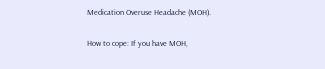Medication Overuse Headache (MOH).

How to cope: If you have MOH,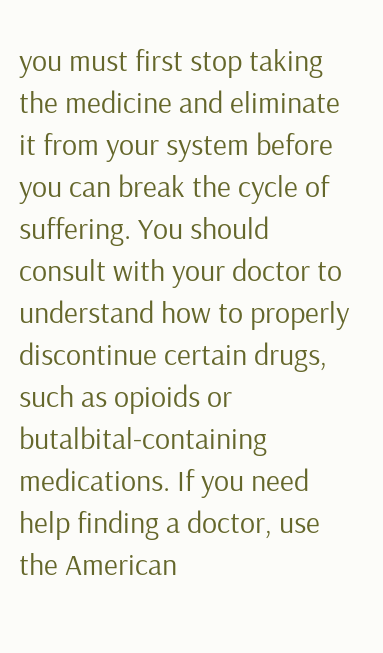you must first stop taking the medicine and eliminate it from your system before you can break the cycle of suffering. You should consult with your doctor to understand how to properly discontinue certain drugs, such as opioids or butalbital-containing medications. If you need help finding a doctor, use the American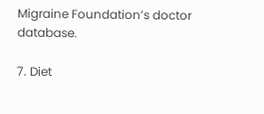Migraine Foundation’s doctor database.

7. Diet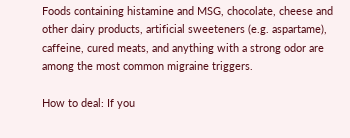Foods containing histamine and MSG, chocolate, cheese and other dairy products, artificial sweeteners (e.g. aspartame), caffeine, cured meats, and anything with a strong odor are among the most common migraine triggers.

How to deal: If you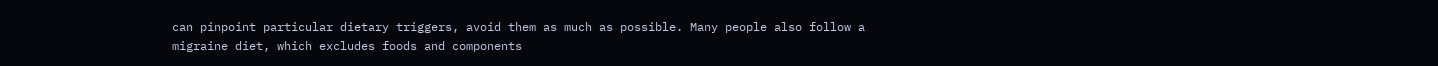can pinpoint particular dietary triggers, avoid them as much as possible. Many people also follow a migraine diet, which excludes foods and components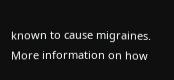known to cause migraines. More information on how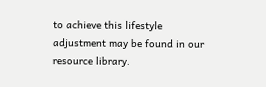to achieve this lifestyle adjustment may be found in our resource library.